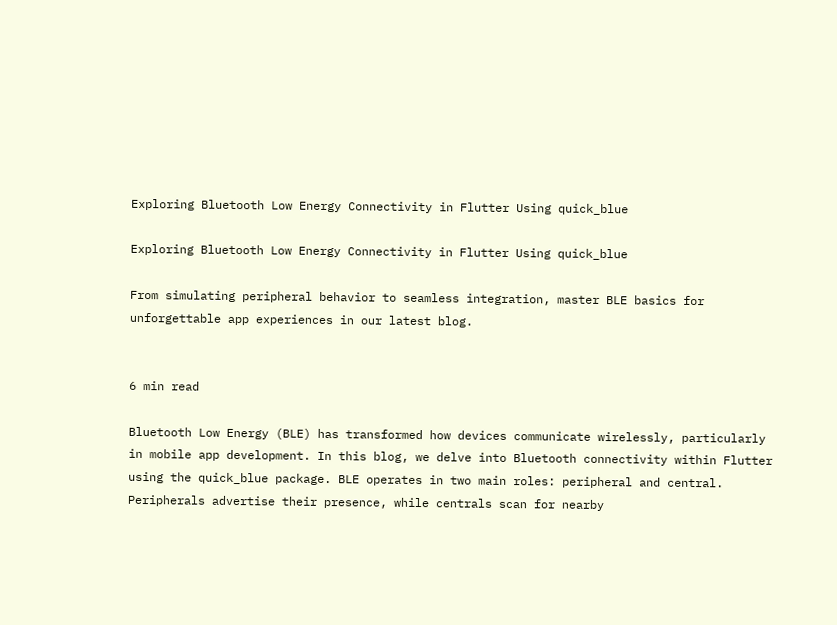Exploring Bluetooth Low Energy Connectivity in Flutter Using quick_blue

Exploring Bluetooth Low Energy Connectivity in Flutter Using quick_blue

From simulating peripheral behavior to seamless integration, master BLE basics for unforgettable app experiences in our latest blog.


6 min read

Bluetooth Low Energy (BLE) has transformed how devices communicate wirelessly, particularly in mobile app development. In this blog, we delve into Bluetooth connectivity within Flutter using the quick_blue package. BLE operates in two main roles: peripheral and central. Peripherals advertise their presence, while centrals scan for nearby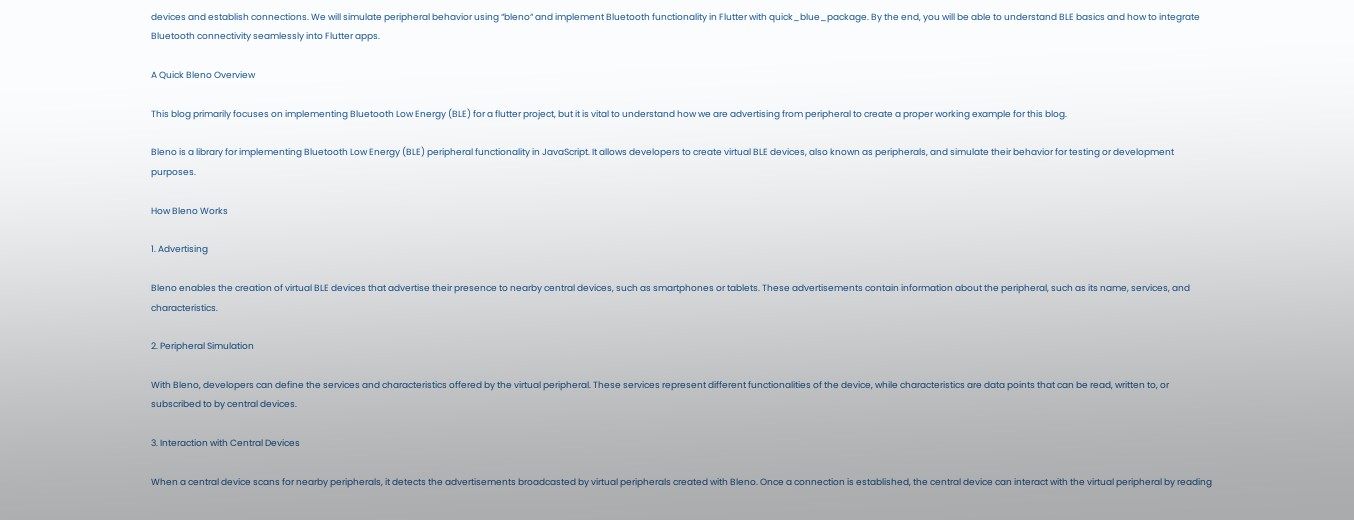devices and establish connections. We will simulate peripheral behavior using “bleno“ and implement Bluetooth functionality in Flutter with quick_blue_package. By the end, you will be able to understand BLE basics and how to integrate Bluetooth connectivity seamlessly into Flutter apps.

A Quick Bleno Overview

This blog primarily focuses on implementing Bluetooth Low Energy (BLE) for a flutter project, but it is vital to understand how we are advertising from peripheral to create a proper working example for this blog.

Bleno is a library for implementing Bluetooth Low Energy (BLE) peripheral functionality in JavaScript. It allows developers to create virtual BLE devices, also known as peripherals, and simulate their behavior for testing or development purposes.

How Bleno Works

1. Advertising

Bleno enables the creation of virtual BLE devices that advertise their presence to nearby central devices, such as smartphones or tablets. These advertisements contain information about the peripheral, such as its name, services, and characteristics.

2. Peripheral Simulation

With Bleno, developers can define the services and characteristics offered by the virtual peripheral. These services represent different functionalities of the device, while characteristics are data points that can be read, written to, or subscribed to by central devices.

3. Interaction with Central Devices

When a central device scans for nearby peripherals, it detects the advertisements broadcasted by virtual peripherals created with Bleno. Once a connection is established, the central device can interact with the virtual peripheral by reading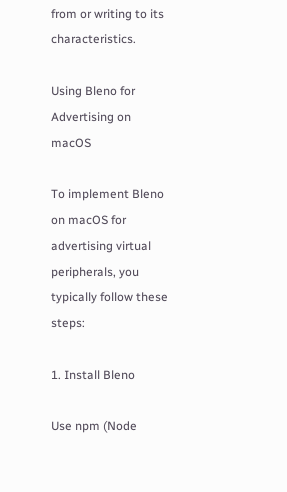from or writing to its characteristics.

Using Bleno for Advertising on macOS

To implement Bleno on macOS for advertising virtual peripherals, you typically follow these steps:

1. Install Bleno

Use npm (Node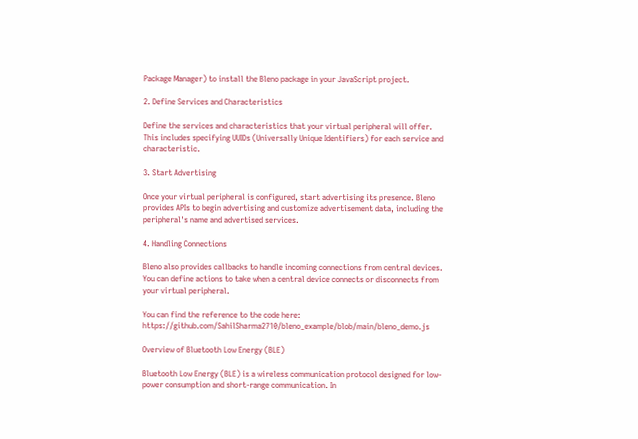Package Manager) to install the Bleno package in your JavaScript project.

2. Define Services and Characteristics

Define the services and characteristics that your virtual peripheral will offer. This includes specifying UUIDs (Universally Unique Identifiers) for each service and characteristic.

3. Start Advertising

Once your virtual peripheral is configured, start advertising its presence. Bleno provides APIs to begin advertising and customize advertisement data, including the peripheral's name and advertised services.

4. Handling Connections

Bleno also provides callbacks to handle incoming connections from central devices. You can define actions to take when a central device connects or disconnects from your virtual peripheral.

You can find the reference to the code here: https://github.com/SahilSharma2710/bleno_example/blob/main/bleno_demo.js

Overview of Bluetooth Low Energy (BLE)

Bluetooth Low Energy (BLE) is a wireless communication protocol designed for low-power consumption and short-range communication. In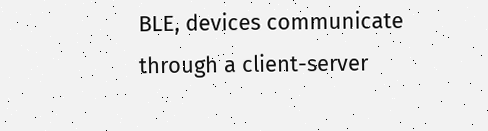BLE, devices communicate through a client-server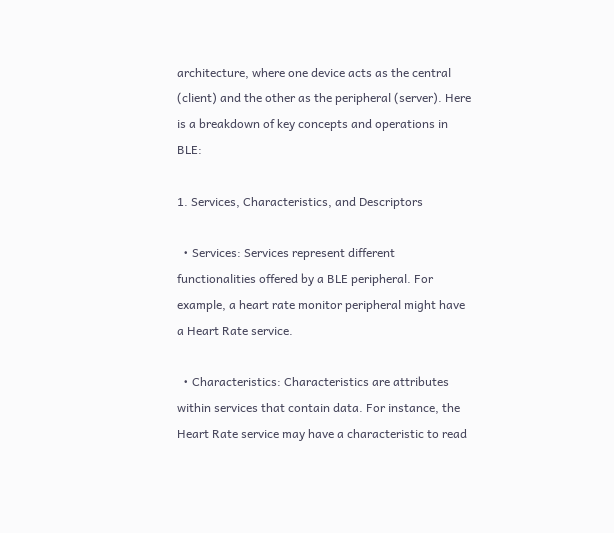architecture, where one device acts as the central (client) and the other as the peripheral (server). Here is a breakdown of key concepts and operations in BLE:

1. Services, Characteristics, and Descriptors

  • Services: Services represent different functionalities offered by a BLE peripheral. For example, a heart rate monitor peripheral might have a Heart Rate service.

  • Characteristics: Characteristics are attributes within services that contain data. For instance, the Heart Rate service may have a characteristic to read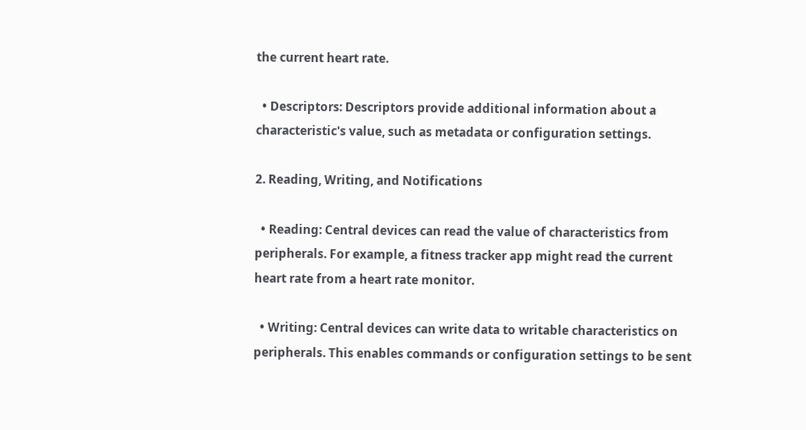the current heart rate.

  • Descriptors: Descriptors provide additional information about a characteristic's value, such as metadata or configuration settings.

2. Reading, Writing, and Notifications

  • Reading: Central devices can read the value of characteristics from peripherals. For example, a fitness tracker app might read the current heart rate from a heart rate monitor.

  • Writing: Central devices can write data to writable characteristics on peripherals. This enables commands or configuration settings to be sent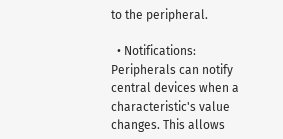to the peripheral.

  • Notifications: Peripherals can notify central devices when a characteristic's value changes. This allows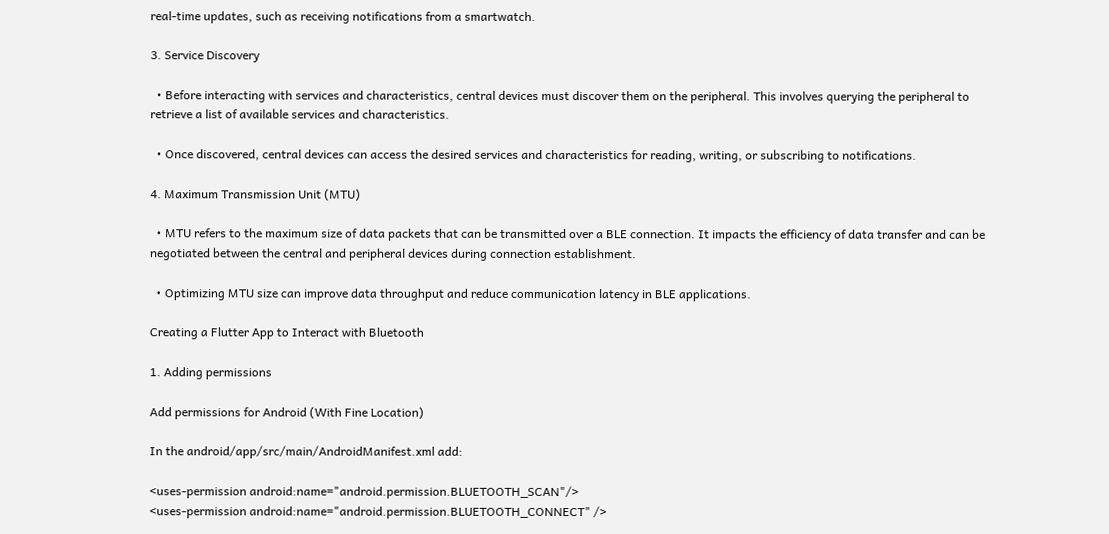real-time updates, such as receiving notifications from a smartwatch.

3. Service Discovery

  • Before interacting with services and characteristics, central devices must discover them on the peripheral. This involves querying the peripheral to retrieve a list of available services and characteristics.

  • Once discovered, central devices can access the desired services and characteristics for reading, writing, or subscribing to notifications.

4. Maximum Transmission Unit (MTU)

  • MTU refers to the maximum size of data packets that can be transmitted over a BLE connection. It impacts the efficiency of data transfer and can be negotiated between the central and peripheral devices during connection establishment.

  • Optimizing MTU size can improve data throughput and reduce communication latency in BLE applications.

Creating a Flutter App to Interact with Bluetooth

1. Adding permissions

Add permissions for Android (With Fine Location)

In the android/app/src/main/AndroidManifest.xml add:

<uses-permission android:name="android.permission.BLUETOOTH_SCAN"/>
<uses-permission android:name="android.permission.BLUETOOTH_CONNECT" />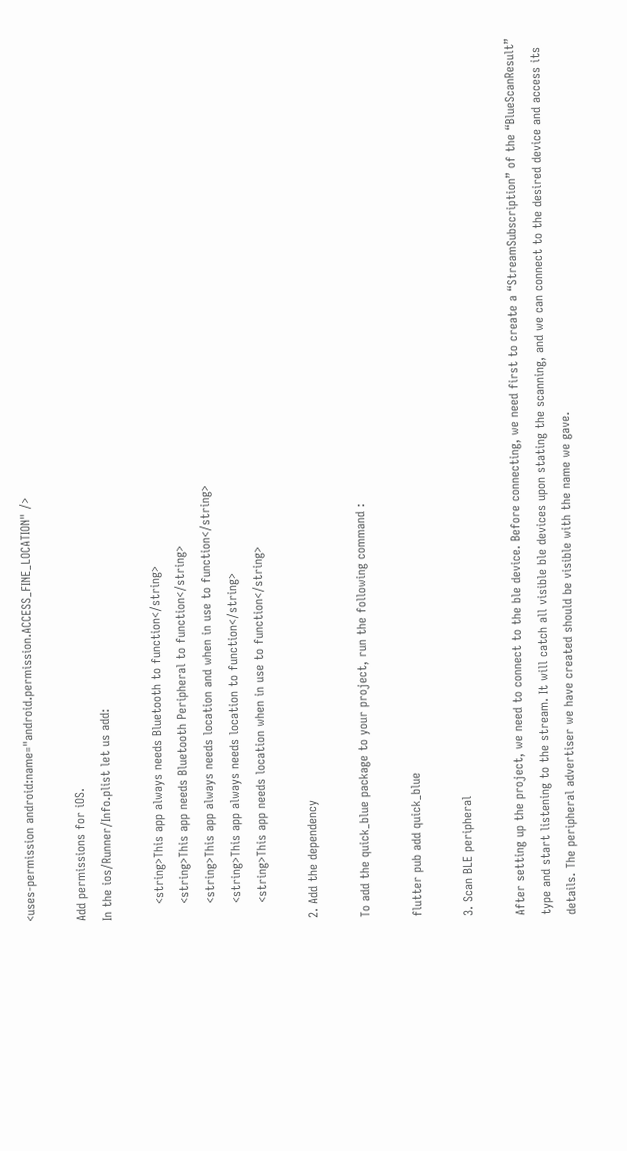<uses-permission android:name="android.permission.ACCESS_FINE_LOCATION" />

Add permissions for iOS.
In the ios/Runner/Info.plist let us add:

    <string>This app always needs Bluetooth to function</string>
    <string>This app needs Bluetooth Peripheral to function</string>
    <string>This app always needs location and when in use to function</string>
    <string>This app always needs location to function</string>
    <string>This app needs location when in use to function</string>

2. Add the dependency

To add the quick_blue package to your project, run the following command :

flutter pub add quick_blue

3. Scan BLE peripheral

After setting up the project, we need to connect to the ble device. Before connecting, we need first to create a “StreamSubscription” of the “BlueScanResult” type and start listening to the stream. It will catch all visible ble devices upon stating the scanning, and we can connect to the desired device and access its details. The peripheral advertiser we have created should be visible with the name we gave.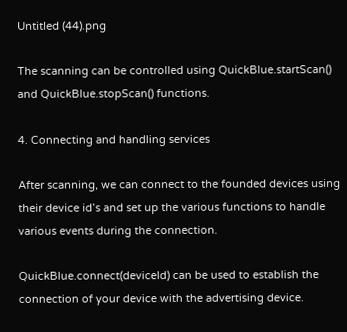Untitled (44).png

The scanning can be controlled using QuickBlue.startScan() and QuickBlue.stopScan() functions.

4. Connecting and handling services

After scanning, we can connect to the founded devices using their device id’s and set up the various functions to handle various events during the connection.

QuickBlue.connect(deviceId) can be used to establish the connection of your device with the advertising device.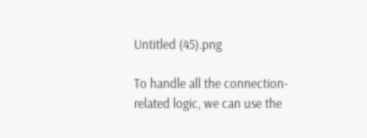Untitled (45).png

To handle all the connection-related logic, we can use the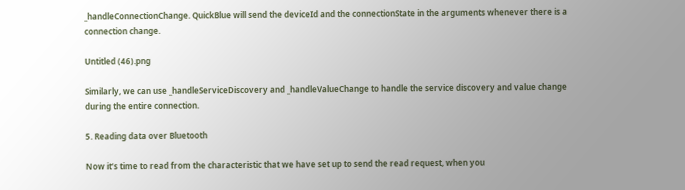_handleConnectionChange. QuickBlue will send the deviceId and the connectionState in the arguments whenever there is a connection change.

Untitled (46).png

Similarly, we can use _handleServiceDiscovery and _handleValueChange to handle the service discovery and value change during the entire connection.

5. Reading data over Bluetooth

Now it’s time to read from the characteristic that we have set up to send the read request, when you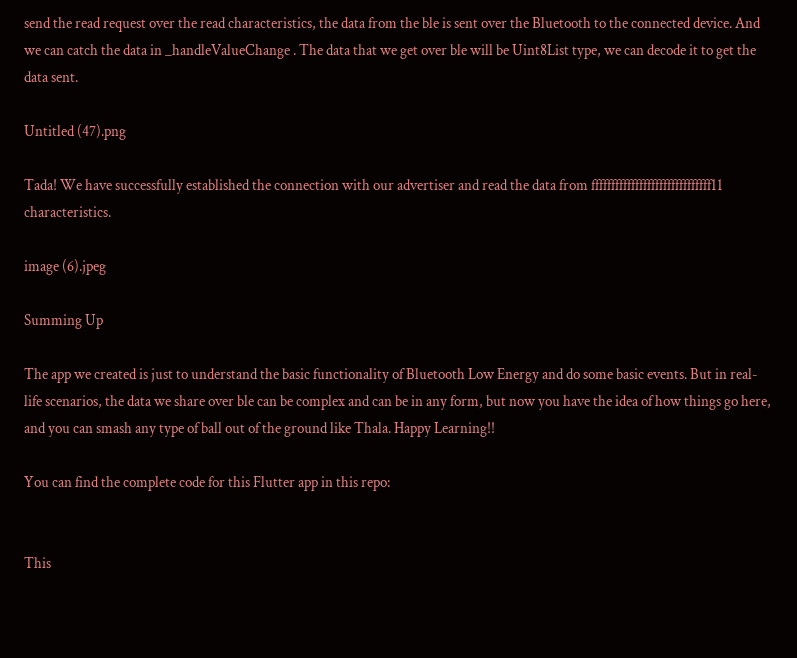send the read request over the read characteristics, the data from the ble is sent over the Bluetooth to the connected device. And we can catch the data in _handleValueChange . The data that we get over ble will be Uint8List type, we can decode it to get the data sent.

Untitled (47).png

Tada! We have successfully established the connection with our advertiser and read the data from ffffffffffffffffffffffffffffff11 characteristics.

image (6).jpeg

Summing Up

The app we created is just to understand the basic functionality of Bluetooth Low Energy and do some basic events. But in real-life scenarios, the data we share over ble can be complex and can be in any form, but now you have the idea of how things go here, and you can smash any type of ball out of the ground like Thala. Happy Learning!!

You can find the complete code for this Flutter app in this repo:


This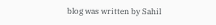blog was written by Sahil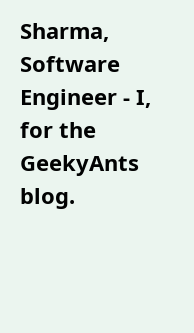Sharma, Software Engineer - I, for the GeekyAnts blog.